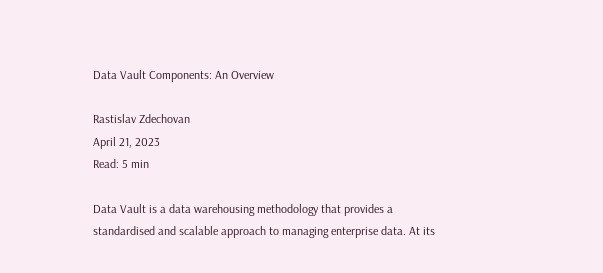Data Vault Components: An Overview

Rastislav Zdechovan
April 21, 2023
Read: 5 min

Data Vault is a data warehousing methodology that provides a standardised and scalable approach to managing enterprise data. At its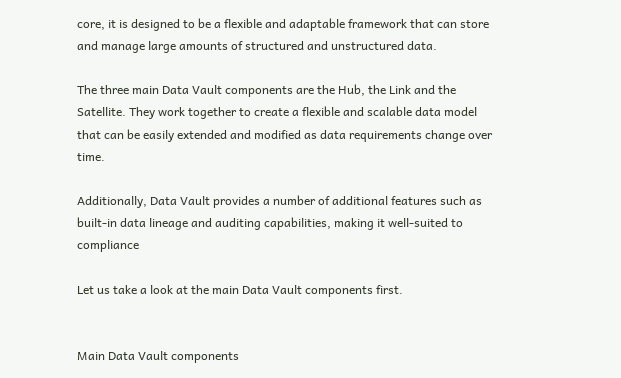core, it is designed to be a flexible and adaptable framework that can store and manage large amounts of structured and unstructured data.

The three main Data Vault components are the Hub, the Link and the Satellite. They work together to create a flexible and scalable data model that can be easily extended and modified as data requirements change over time.

Additionally, Data Vault provides a number of additional features such as built-in data lineage and auditing capabilities, making it well-suited to compliance

Let us take a look at the main Data Vault components first.


Main Data Vault components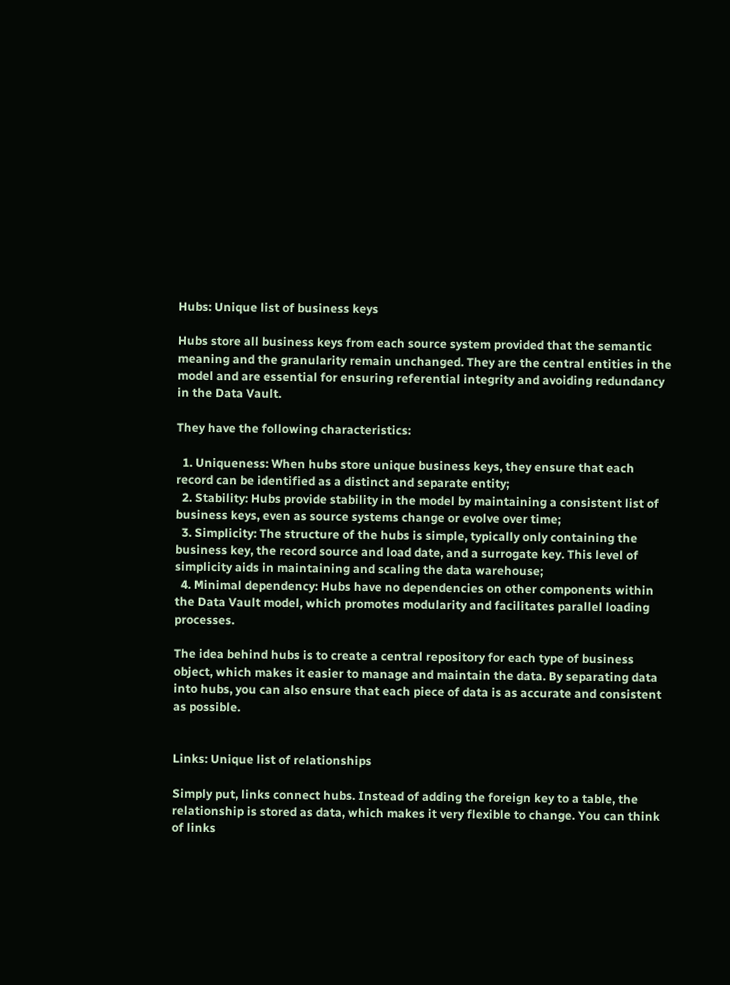Hubs: Unique list of business keys

Hubs store all business keys from each source system provided that the semantic meaning and the granularity remain unchanged. They are the central entities in the model and are essential for ensuring referential integrity and avoiding redundancy in the Data Vault.

They have the following characteristics:

  1. Uniqueness: When hubs store unique business keys, they ensure that each record can be identified as a distinct and separate entity;
  2. Stability: Hubs provide stability in the model by maintaining a consistent list of business keys, even as source systems change or evolve over time;
  3. Simplicity: The structure of the hubs is simple, typically only containing the business key, the record source and load date, and a surrogate key. This level of simplicity aids in maintaining and scaling the data warehouse;
  4. Minimal dependency: Hubs have no dependencies on other components within the Data Vault model, which promotes modularity and facilitates parallel loading processes.

The idea behind hubs is to create a central repository for each type of business object, which makes it easier to manage and maintain the data. By separating data into hubs, you can also ensure that each piece of data is as accurate and consistent as possible.


Links: Unique list of relationships

Simply put, links connect hubs. Instead of adding the foreign key to a table, the relationship is stored as data, which makes it very flexible to change. You can think of links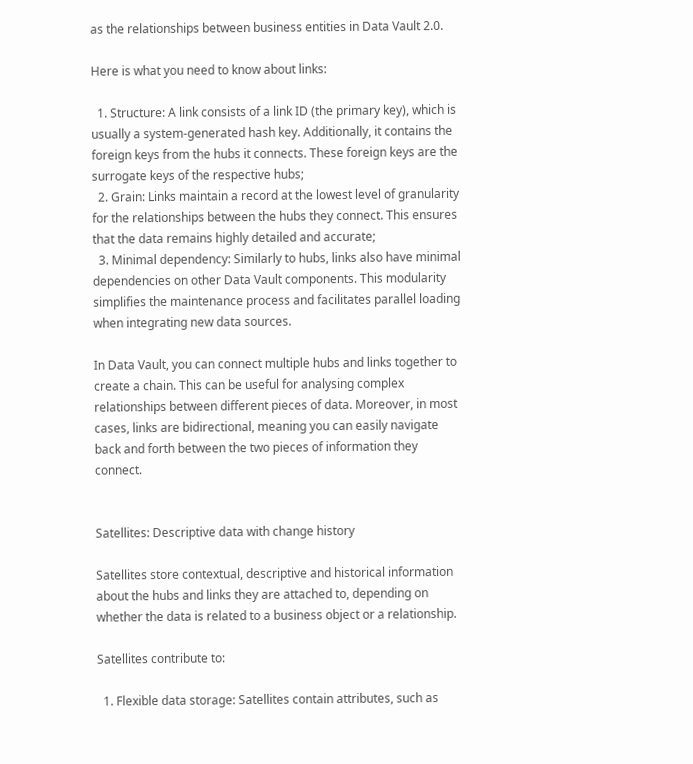as the relationships between business entities in Data Vault 2.0.

Here is what you need to know about links:

  1. Structure: A link consists of a link ID (the primary key), which is usually a system-generated hash key. Additionally, it contains the foreign keys from the hubs it connects. These foreign keys are the surrogate keys of the respective hubs;
  2. Grain: Links maintain a record at the lowest level of granularity for the relationships between the hubs they connect. This ensures that the data remains highly detailed and accurate;
  3. Minimal dependency: Similarly to hubs, links also have minimal dependencies on other Data Vault components. This modularity simplifies the maintenance process and facilitates parallel loading when integrating new data sources.

In Data Vault, you can connect multiple hubs and links together to create a chain. This can be useful for analysing complex relationships between different pieces of data. Moreover, in most cases, links are bidirectional, meaning you can easily navigate back and forth between the two pieces of information they connect.


Satellites: Descriptive data with change history

Satellites store contextual, descriptive and historical information about the hubs and links they are attached to, depending on whether the data is related to a business object or a relationship.

Satellites contribute to:

  1. Flexible data storage: Satellites contain attributes, such as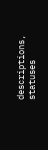descriptions, statuses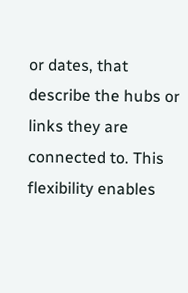or dates, that describe the hubs or links they are connected to. This flexibility enables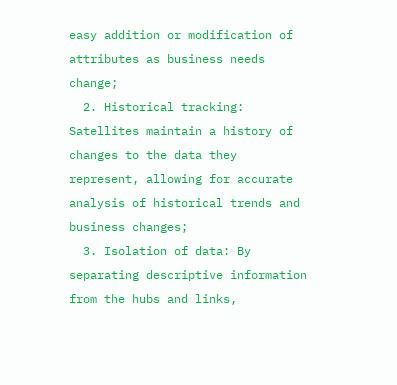easy addition or modification of attributes as business needs change;
  2. Historical tracking: Satellites maintain a history of changes to the data they represent, allowing for accurate analysis of historical trends and business changes;
  3. Isolation of data: By separating descriptive information from the hubs and links,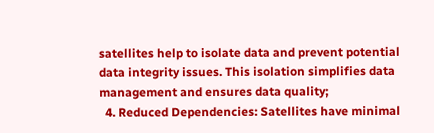satellites help to isolate data and prevent potential data integrity issues. This isolation simplifies data management and ensures data quality;
  4. Reduced Dependencies: Satellites have minimal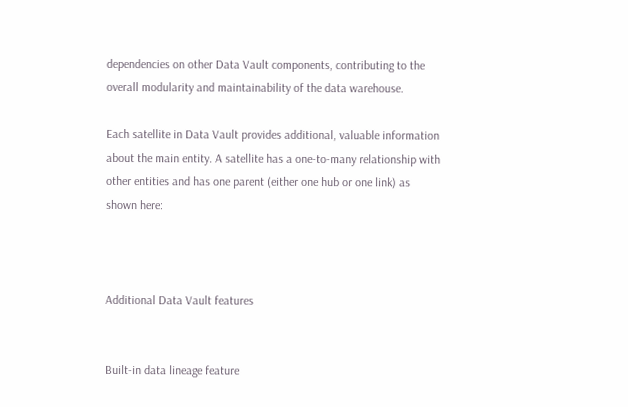dependencies on other Data Vault components, contributing to the overall modularity and maintainability of the data warehouse.

Each satellite in Data Vault provides additional, valuable information about the main entity. A satellite has a one-to-many relationship with other entities and has one parent (either one hub or one link) as shown here:



Additional Data Vault features


Built-in data lineage feature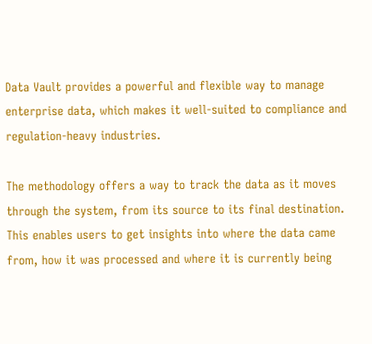Data Vault provides a powerful and flexible way to manage enterprise data, which makes it well-suited to compliance and regulation-heavy industries.

The methodology offers a way to track the data as it moves through the system, from its source to its final destination. This enables users to get insights into where the data came from, how it was processed and where it is currently being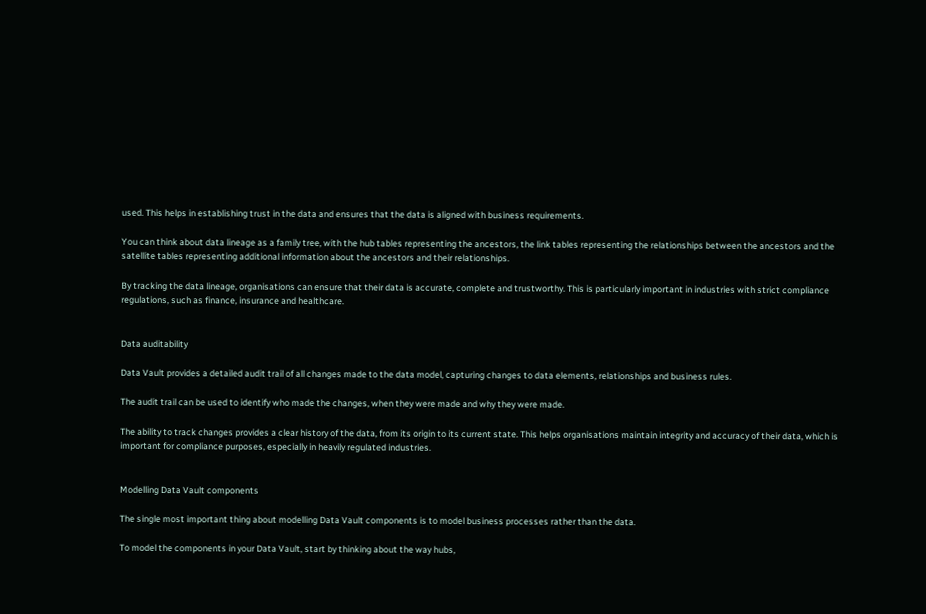used. This helps in establishing trust in the data and ensures that the data is aligned with business requirements.

You can think about data lineage as a family tree, with the hub tables representing the ancestors, the link tables representing the relationships between the ancestors and the satellite tables representing additional information about the ancestors and their relationships.

By tracking the data lineage, organisations can ensure that their data is accurate, complete and trustworthy. This is particularly important in industries with strict compliance regulations, such as finance, insurance and healthcare.


Data auditability

Data Vault provides a detailed audit trail of all changes made to the data model, capturing changes to data elements, relationships and business rules.

The audit trail can be used to identify who made the changes, when they were made and why they were made.

The ability to track changes provides a clear history of the data, from its origin to its current state. This helps organisations maintain integrity and accuracy of their data, which is important for compliance purposes, especially in heavily regulated industries.


Modelling Data Vault components

The single most important thing about modelling Data Vault components is to model business processes rather than the data.

To model the components in your Data Vault, start by thinking about the way hubs,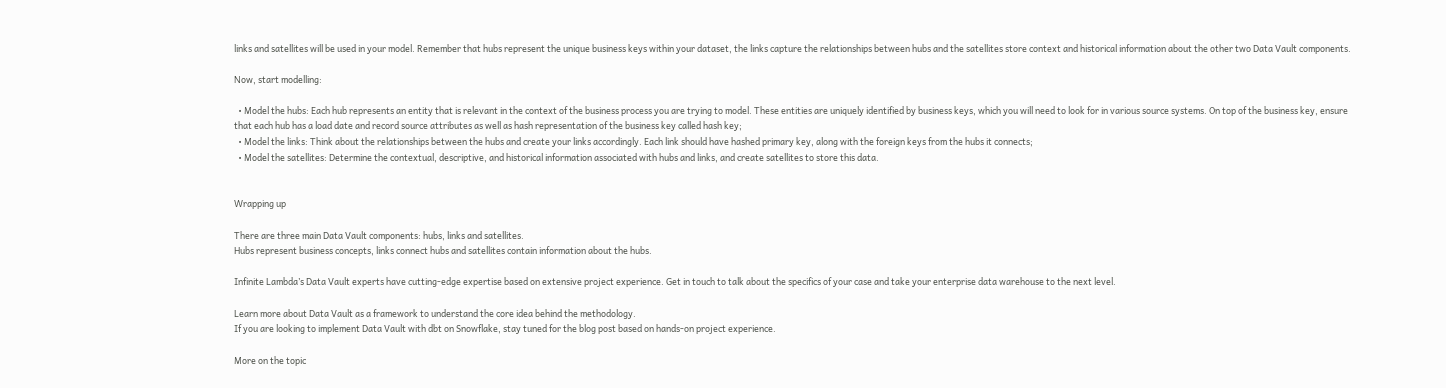links and satellites will be used in your model. Remember that hubs represent the unique business keys within your dataset, the links capture the relationships between hubs and the satellites store context and historical information about the other two Data Vault components.

Now, start modelling:

  • Model the hubs: Each hub represents an entity that is relevant in the context of the business process you are trying to model. These entities are uniquely identified by business keys, which you will need to look for in various source systems. On top of the business key, ensure that each hub has a load date and record source attributes as well as hash representation of the business key called hash key;
  • Model the links: Think about the relationships between the hubs and create your links accordingly. Each link should have hashed primary key, along with the foreign keys from the hubs it connects;
  • Model the satellites: Determine the contextual, descriptive, and historical information associated with hubs and links, and create satellites to store this data.


Wrapping up

There are three main Data Vault components: hubs, links and satellites.
Hubs represent business concepts, links connect hubs and satellites contain information about the hubs.

Infinite Lambda’s Data Vault experts have cutting-edge expertise based on extensive project experience. Get in touch to talk about the specifics of your case and take your enterprise data warehouse to the next level.

Learn more about Data Vault as a framework to understand the core idea behind the methodology.
If you are looking to implement Data Vault with dbt on Snowflake, stay tuned for the blog post based on hands-on project experience.

More on the topic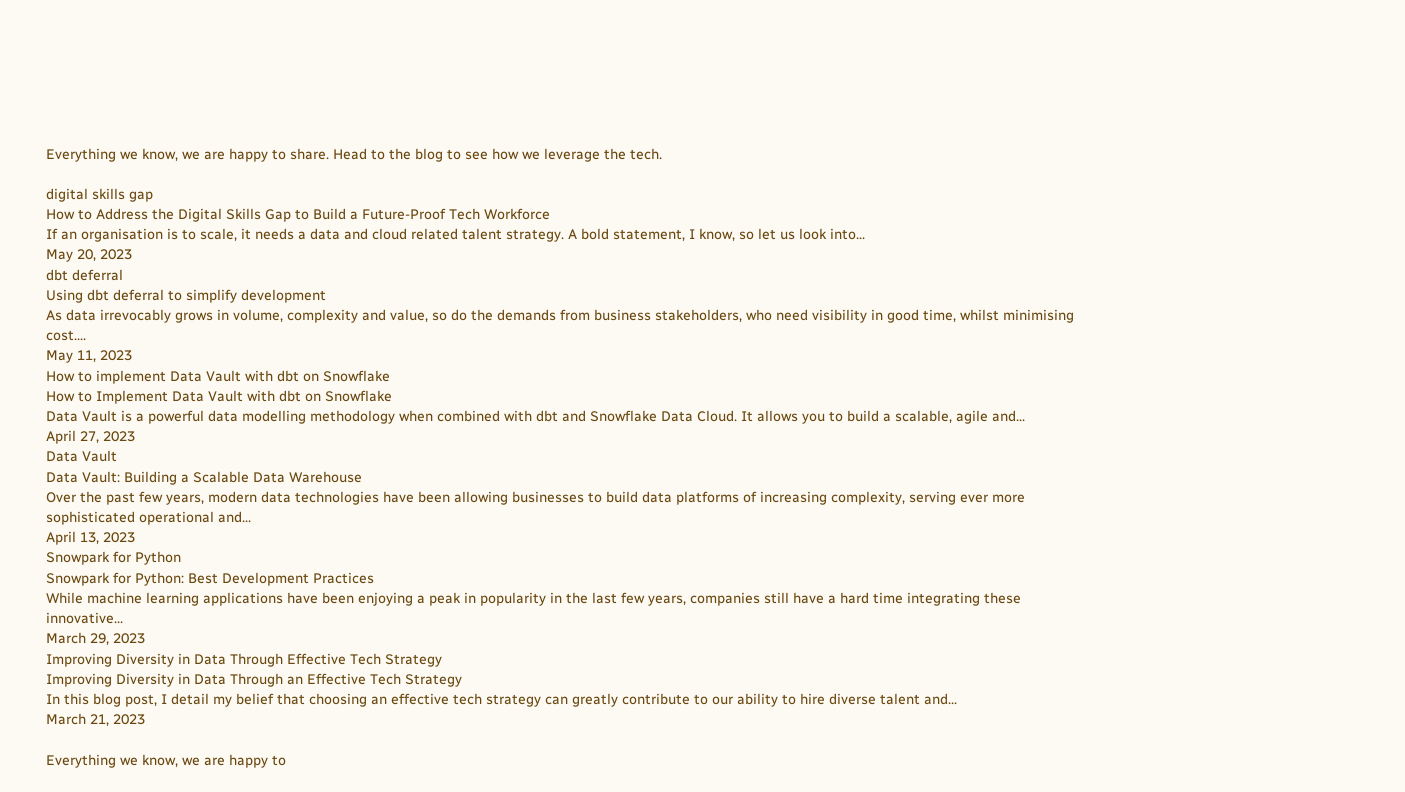Everything we know, we are happy to share. Head to the blog to see how we leverage the tech.

digital skills gap
How to Address the Digital Skills Gap to Build a Future-Proof Tech Workforce
If an organisation is to scale, it needs a data and cloud related talent strategy. A bold statement, I know, so let us look into...
May 20, 2023
dbt deferral
Using dbt deferral to simplify development
As data irrevocably grows in volume, complexity and value, so do the demands from business stakeholders, who need visibility in good time, whilst minimising cost....
May 11, 2023
How to implement Data Vault with dbt on Snowflake
How to Implement Data Vault with dbt on Snowflake
Data Vault is a powerful data modelling methodology when combined with dbt and Snowflake Data Cloud. It allows you to build a scalable, agile and...
April 27, 2023
Data Vault
Data Vault: Building a Scalable Data Warehouse
Over the past few years, modern data technologies have been allowing businesses to build data platforms of increasing complexity, serving ever more sophisticated operational and...
April 13, 2023
Snowpark for Python
Snowpark for Python: Best Development Practices
While machine learning applications have been enjoying a peak in popularity in the last few years, companies still have a hard time integrating these innovative...
March 29, 2023
Improving Diversity in Data Through Effective Tech Strategy
Improving Diversity in Data Through an Effective Tech Strategy
In this blog post, I detail my belief that choosing an effective tech strategy can greatly contribute to our ability to hire diverse talent and...
March 21, 2023

Everything we know, we are happy to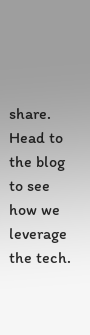share. Head to the blog to see how we leverage the tech.